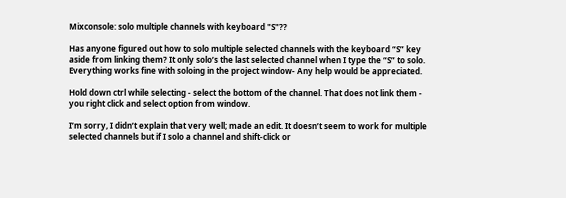Mixconsole: solo multiple channels with keyboard "S"??

Has anyone figured out how to solo multiple selected channels with the keyboard “S” key aside from linking them? It only solo’s the last selected channel when I type the “S” to solo. Everything works fine with soloing in the project window- Any help would be appreciated.

Hold down ctrl while selecting - select the bottom of the channel. That does not link them - you right click and select option from window.

I’m sorry, I didn’t explain that very well; made an edit. It doesn’t seem to work for multiple selected channels but if I solo a channel and shift-click or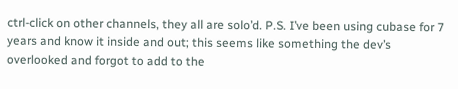ctrl-click on other channels, they all are solo’d. P.S. I’ve been using cubase for 7 years and know it inside and out; this seems like something the dev’s overlooked and forgot to add to the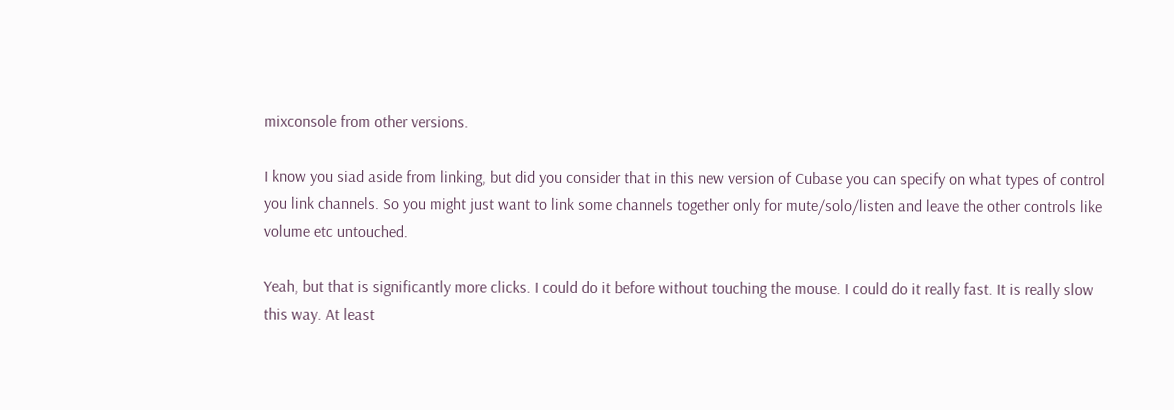mixconsole from other versions.

I know you siad aside from linking, but did you consider that in this new version of Cubase you can specify on what types of control you link channels. So you might just want to link some channels together only for mute/solo/listen and leave the other controls like volume etc untouched.

Yeah, but that is significantly more clicks. I could do it before without touching the mouse. I could do it really fast. It is really slow this way. At least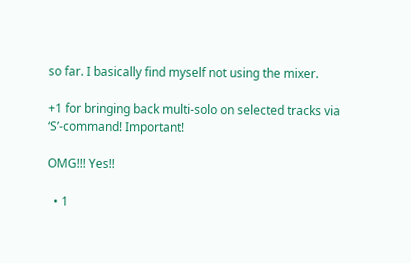so far. I basically find myself not using the mixer.

+1 for bringing back multi-solo on selected tracks via ‘S’-command! Important!

OMG!!! Yes!!

  • 1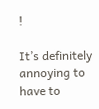!

It’s definitely annoying to have to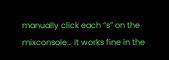manually click each “s” on the mixconsole… It works fine in the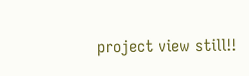project view still!!